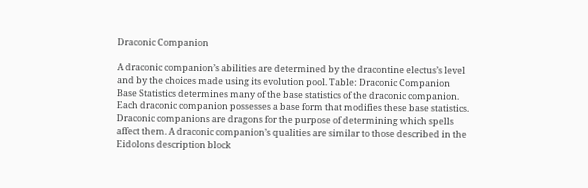Draconic Companion

A draconic companion’s abilities are determined by the dracontine electus’s level and by the choices made using its evolution pool. Table: Draconic Companion Base Statistics determines many of the base statistics of the draconic companion. Each draconic companion possesses a base form that modifies these base statistics. Draconic companions are dragons for the purpose of determining which spells affect them. A draconic companion’s qualities are similar to those described in the Eidolons description block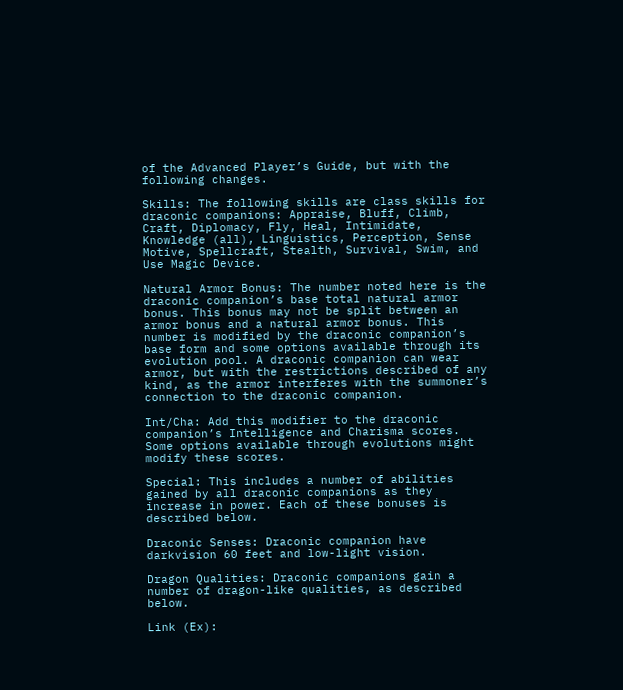of the Advanced Player’s Guide, but with the following changes.

Skills: The following skills are class skills for draconic companions: Appraise, Bluff, Climb, Craft, Diplomacy, Fly, Heal, Intimidate, Knowledge (all), Linguistics, Perception, Sense Motive, Spellcraft, Stealth, Survival, Swim, and Use Magic Device.

Natural Armor Bonus: The number noted here is the draconic companion’s base total natural armor bonus. This bonus may not be split between an armor bonus and a natural armor bonus. This number is modified by the draconic companion’s base form and some options available through its evolution pool. A draconic companion can wear armor, but with the restrictions described of any kind, as the armor interferes with the summoner’s connection to the draconic companion.

Int/Cha: Add this modifier to the draconic companion’s Intelligence and Charisma scores. Some options available through evolutions might modify these scores.

Special: This includes a number of abilities gained by all draconic companions as they increase in power. Each of these bonuses is described below.

Draconic Senses: Draconic companion have darkvision 60 feet and low-light vision.

Dragon Qualities: Draconic companions gain a number of dragon-like qualities, as described below.

Link (Ex):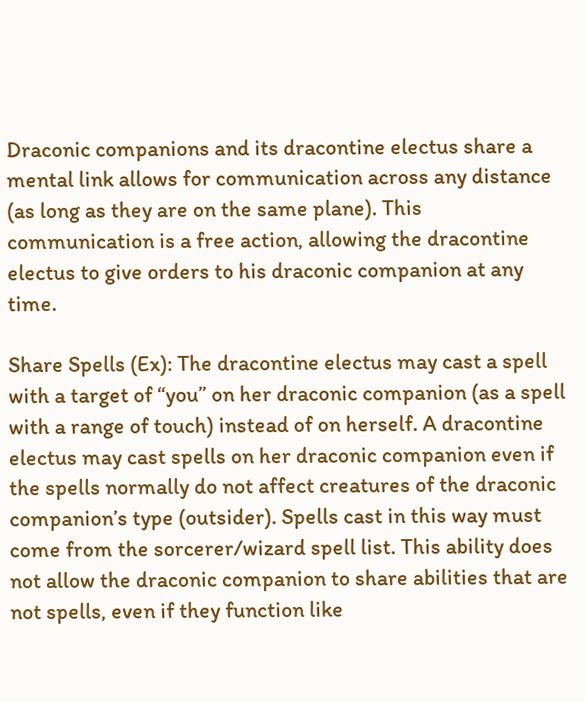Draconic companions and its dracontine electus share a mental link allows for communication across any distance (as long as they are on the same plane). This communication is a free action, allowing the dracontine electus to give orders to his draconic companion at any time.

Share Spells (Ex): The dracontine electus may cast a spell with a target of “you” on her draconic companion (as a spell with a range of touch) instead of on herself. A dracontine electus may cast spells on her draconic companion even if the spells normally do not affect creatures of the draconic companion’s type (outsider). Spells cast in this way must come from the sorcerer/wizard spell list. This ability does not allow the draconic companion to share abilities that are not spells, even if they function like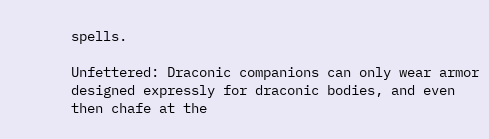spells.

Unfettered: Draconic companions can only wear armor designed expressly for draconic bodies, and even then chafe at the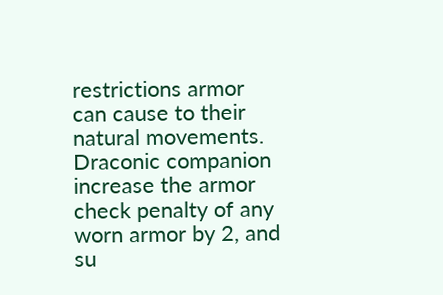restrictions armor can cause to their natural movements. Draconic companion increase the armor check penalty of any worn armor by 2, and su